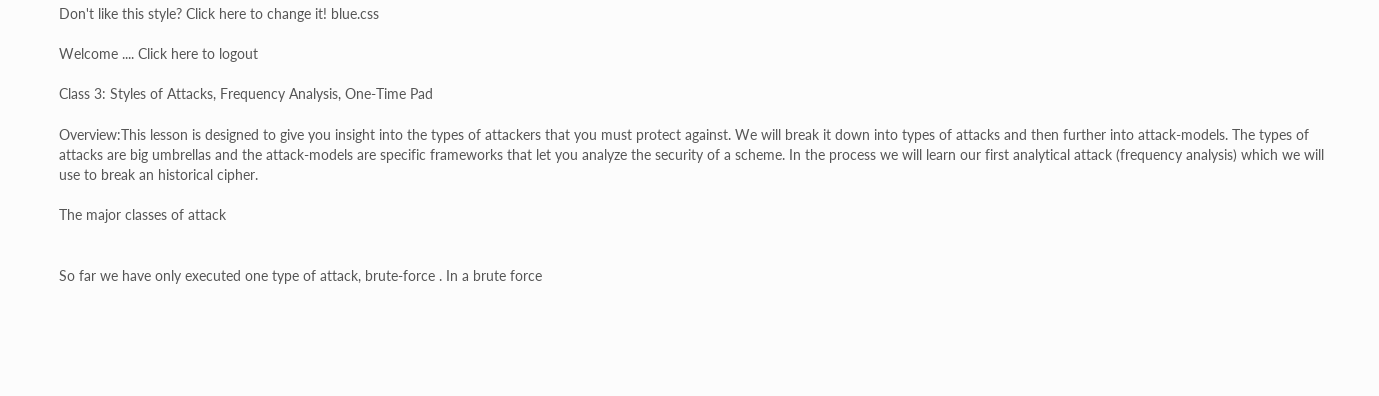Don't like this style? Click here to change it! blue.css

Welcome .... Click here to logout

Class 3: Styles of Attacks, Frequency Analysis, One-Time Pad

Overview:This lesson is designed to give you insight into the types of attackers that you must protect against. We will break it down into types of attacks and then further into attack-models. The types of attacks are big umbrellas and the attack-models are specific frameworks that let you analyze the security of a scheme. In the process we will learn our first analytical attack (frequency analysis) which we will use to break an historical cipher.

The major classes of attack


So far we have only executed one type of attack, brute-force . In a brute force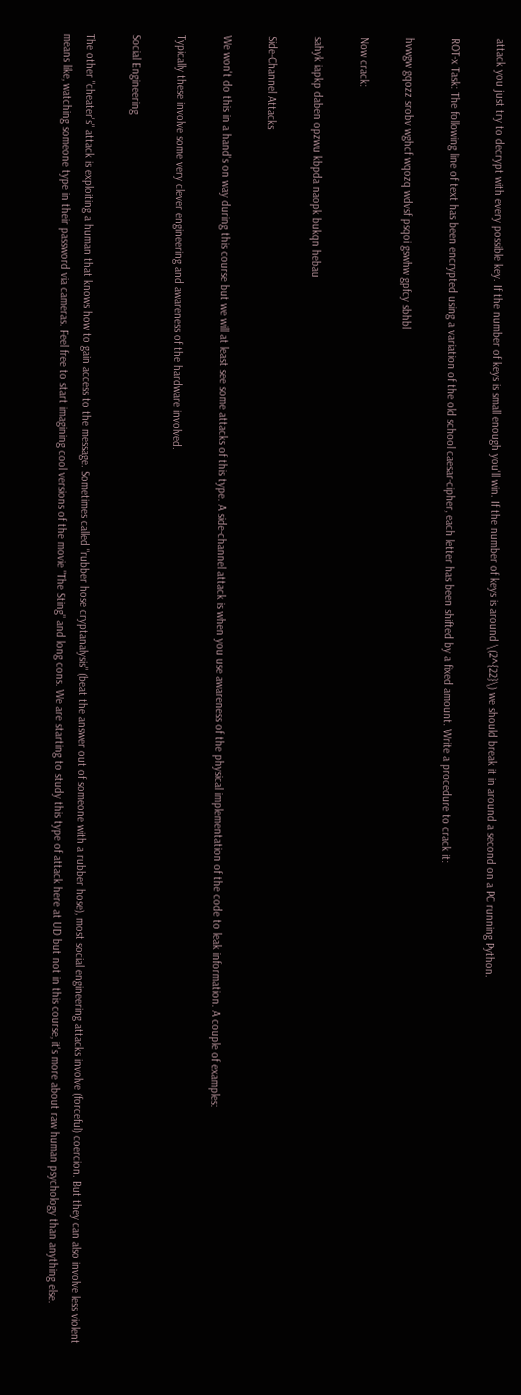attack you just try to decrypt with every possible key. If the number of keys is small enough you'll win. If the number of keys is around \(2^{22}\) we should break it in around a second on a PC running Python.

ROT-x Task: The following line of text has been encrypted using a variation of the old school caesar-cipher, each letter has been shifted by a fixed amount. Write a procedure to crack it:

hvwgw gqozz srobv wghcf wqozq wdvsf psqoi gswhw gpfcy sbhbl

Now crack:

sahyk iapkp daben opzwu kbpda naopk bukqn hebau

Side-Channel Attacks

We won't do this in a hand's on way during this course but we will at least see some attacks of this type. A side-channel attack is when you use awareness of the physical implementation of the code to leak information. A couple of examples:

Typically these involve some very clever engineering and awareness of the hardware involved.

Social Engineering

The other "cheater's" attack is exploiting a human that knows how to gain access to the message. Sometimes called "rubber hose cryptanalysis" (beat the answer out of someone with a rubber hose), most social engineering attacks involve (forceful) coercion. But they can also involve less violent means like, watching someone type in their password via cameras. Feel free to start imagining cool versions of the movie "The Sting" and long cons. We are starting to study this type of attack here at UD but not in this course, it's more about raw human psychology than anything else.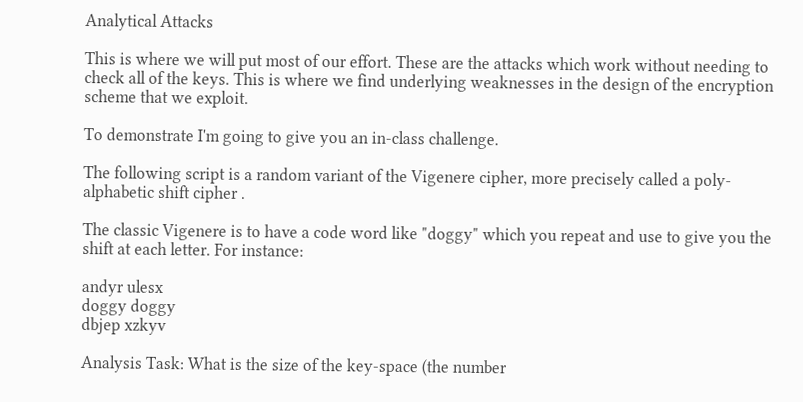Analytical Attacks

This is where we will put most of our effort. These are the attacks which work without needing to check all of the keys. This is where we find underlying weaknesses in the design of the encryption scheme that we exploit.

To demonstrate I'm going to give you an in-class challenge.

The following script is a random variant of the Vigenere cipher, more precisely called a poly-alphabetic shift cipher .

The classic Vigenere is to have a code word like "doggy" which you repeat and use to give you the shift at each letter. For instance:

andyr ulesx
doggy doggy
dbjep xzkyv

Analysis Task: What is the size of the key-space (the number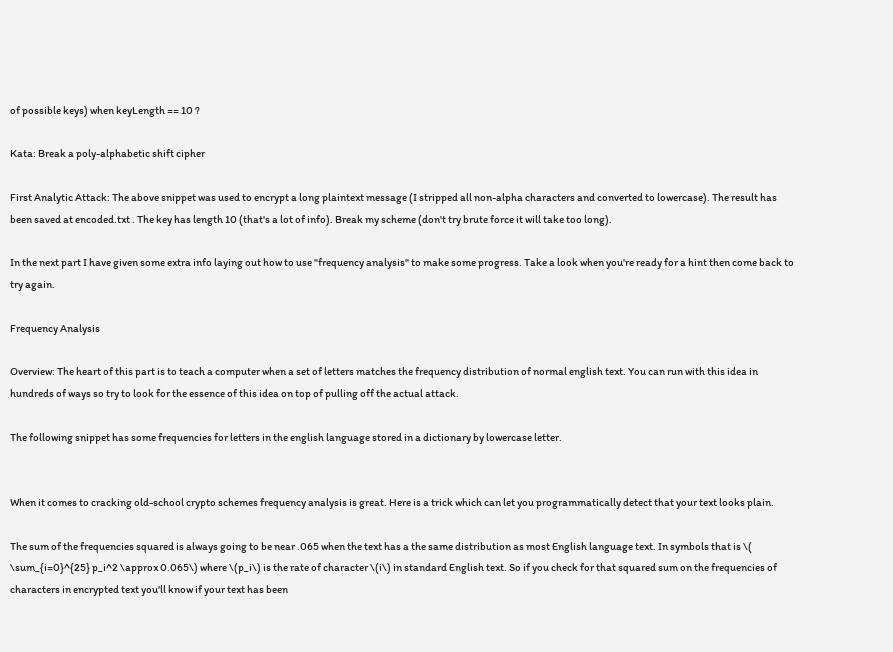of possible keys) when keyLength == 10 ?

Kata: Break a poly-alphabetic shift cipher

First Analytic Attack: The above snippet was used to encrypt a long plaintext message (I stripped all non-alpha characters and converted to lowercase). The result has been saved at encoded.txt . The key has length 10 (that's a lot of info). Break my scheme (don't try brute force it will take too long).

In the next part I have given some extra info laying out how to use "frequency analysis" to make some progress. Take a look when you're ready for a hint then come back to try again.

Frequency Analysis

Overview: The heart of this part is to teach a computer when a set of letters matches the frequency distribution of normal english text. You can run with this idea in hundreds of ways so try to look for the essence of this idea on top of pulling off the actual attack.

The following snippet has some frequencies for letters in the english language stored in a dictionary by lowercase letter.


When it comes to cracking old-school crypto schemes frequency analysis is great. Here is a trick which can let you programmatically detect that your text looks plain.

The sum of the frequencies squared is always going to be near .065 when the text has a the same distribution as most English language text. In symbols that is \( \sum_{i=0}^{25} p_i^2 \approx 0.065\) where \(p_i\) is the rate of character \(i\) in standard English text. So if you check for that squared sum on the frequencies of characters in encrypted text you'll know if your text has been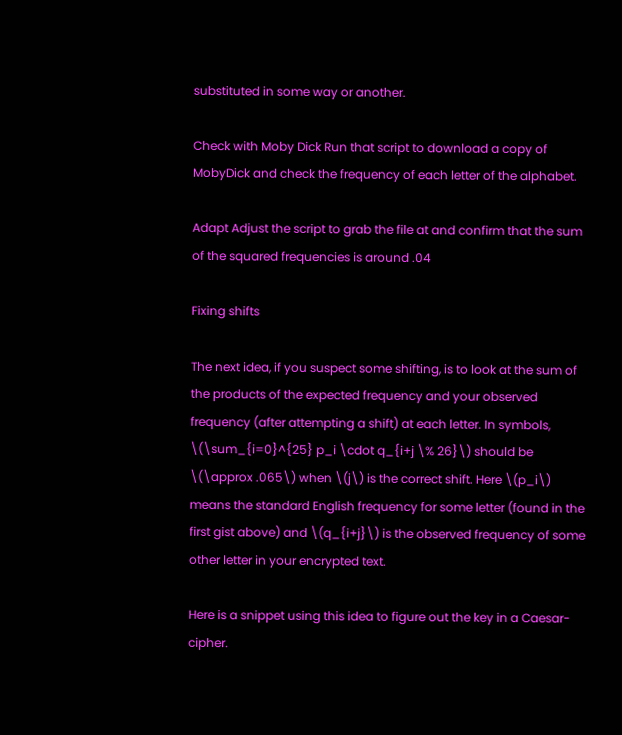substituted in some way or another.

Check with Moby Dick Run that script to download a copy of MobyDick and check the frequency of each letter of the alphabet.

Adapt Adjust the script to grab the file at and confirm that the sum of the squared frequencies is around .04

Fixing shifts

The next idea, if you suspect some shifting, is to look at the sum of the products of the expected frequency and your observed frequency (after attempting a shift) at each letter. In symbols, \(\sum_{i=0}^{25} p_i \cdot q_{i+j \% 26}\) should be \(\approx .065\) when \(j\) is the correct shift. Here \(p_i\) means the standard English frequency for some letter (found in the first gist above) and \(q_{i+j}\) is the observed frequency of some other letter in your encrypted text.

Here is a snippet using this idea to figure out the key in a Caesar-cipher.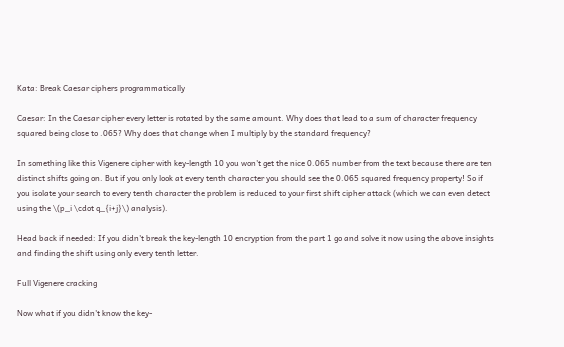Kata: Break Caesar ciphers programmatically

Caesar: In the Caesar cipher every letter is rotated by the same amount. Why does that lead to a sum of character frequency squared being close to .065? Why does that change when I multiply by the standard frequency?

In something like this Vigenere cipher with key-length 10 you won't get the nice 0.065 number from the text because there are ten distinct shifts going on. But if you only look at every tenth character you should see the 0.065 squared frequency property! So if you isolate your search to every tenth character the problem is reduced to your first shift cipher attack (which we can even detect using the \(p_i \cdot q_{i+j}\) analysis).

Head back if needed: If you didn't break the key-length 10 encryption from the part 1 go and solve it now using the above insights and finding the shift using only every tenth letter.

Full Vigenere cracking

Now what if you didn't know the key-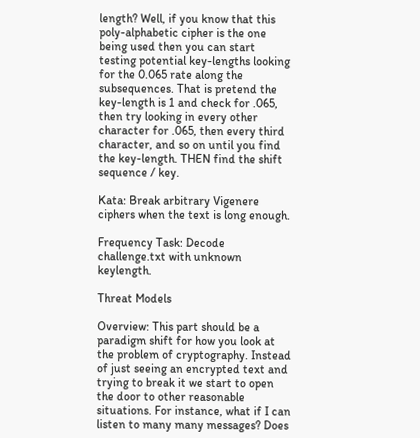length? Well, if you know that this poly-alphabetic cipher is the one being used then you can start testing potential key-lengths looking for the 0.065 rate along the subsequences. That is pretend the key-length is 1 and check for .065, then try looking in every other character for .065, then every third character, and so on until you find the key-length. THEN find the shift sequence / key.

Kata: Break arbitrary Vigenere ciphers when the text is long enough.

Frequency Task: Decode challenge.txt with unknown keylength.

Threat Models

Overview: This part should be a paradigm shift for how you look at the problem of cryptography. Instead of just seeing an encrypted text and trying to break it we start to open the door to other reasonable situations. For instance, what if I can listen to many many messages? Does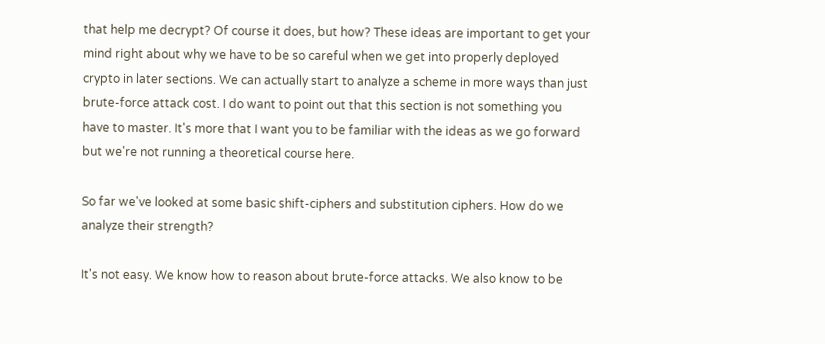that help me decrypt? Of course it does, but how? These ideas are important to get your mind right about why we have to be so careful when we get into properly deployed crypto in later sections. We can actually start to analyze a scheme in more ways than just brute-force attack cost. I do want to point out that this section is not something you have to master. It's more that I want you to be familiar with the ideas as we go forward but we're not running a theoretical course here.

So far we've looked at some basic shift-ciphers and substitution ciphers. How do we analyze their strength?

It's not easy. We know how to reason about brute-force attacks. We also know to be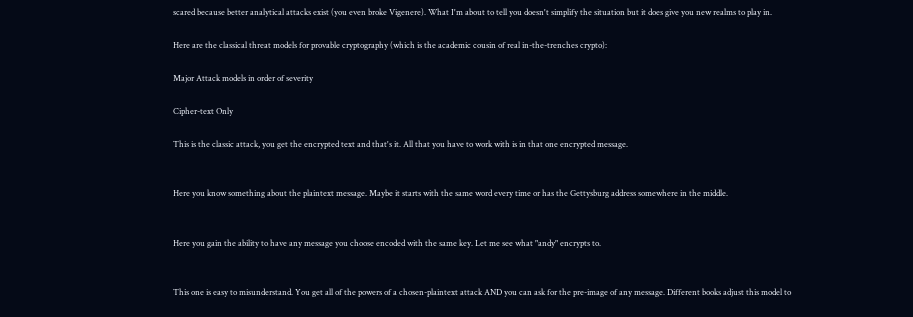scared because better analytical attacks exist (you even broke Vigenere). What I'm about to tell you doesn't simplify the situation but it does give you new realms to play in.

Here are the classical threat models for provable cryptography (which is the academic cousin of real in-the-trenches crypto):

Major Attack models in order of severity

Cipher-text Only

This is the classic attack, you get the encrypted text and that's it. All that you have to work with is in that one encrypted message.


Here you know something about the plaintext message. Maybe it starts with the same word every time or has the Gettysburg address somewhere in the middle.


Here you gain the ability to have any message you choose encoded with the same key. Let me see what "andy" encrypts to.


This one is easy to misunderstand. You get all of the powers of a chosen-plaintext attack AND you can ask for the pre-image of any message. Different books adjust this model to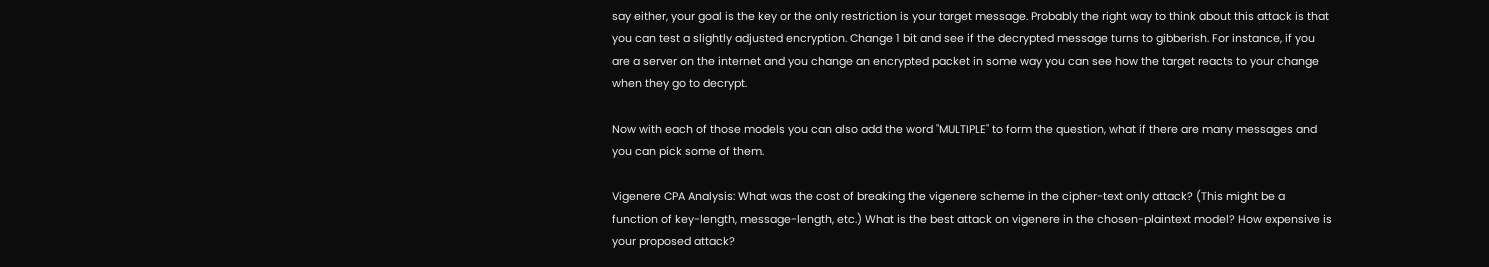say either, your goal is the key or the only restriction is your target message. Probably the right way to think about this attack is that you can test a slightly adjusted encryption. Change 1 bit and see if the decrypted message turns to gibberish. For instance, if you are a server on the internet and you change an encrypted packet in some way you can see how the target reacts to your change when they go to decrypt.

Now with each of those models you can also add the word "MULTIPLE" to form the question, what if there are many messages and you can pick some of them.

Vigenere CPA Analysis: What was the cost of breaking the vigenere scheme in the cipher-text only attack? (This might be a function of key-length, message-length, etc.) What is the best attack on vigenere in the chosen-plaintext model? How expensive is your proposed attack?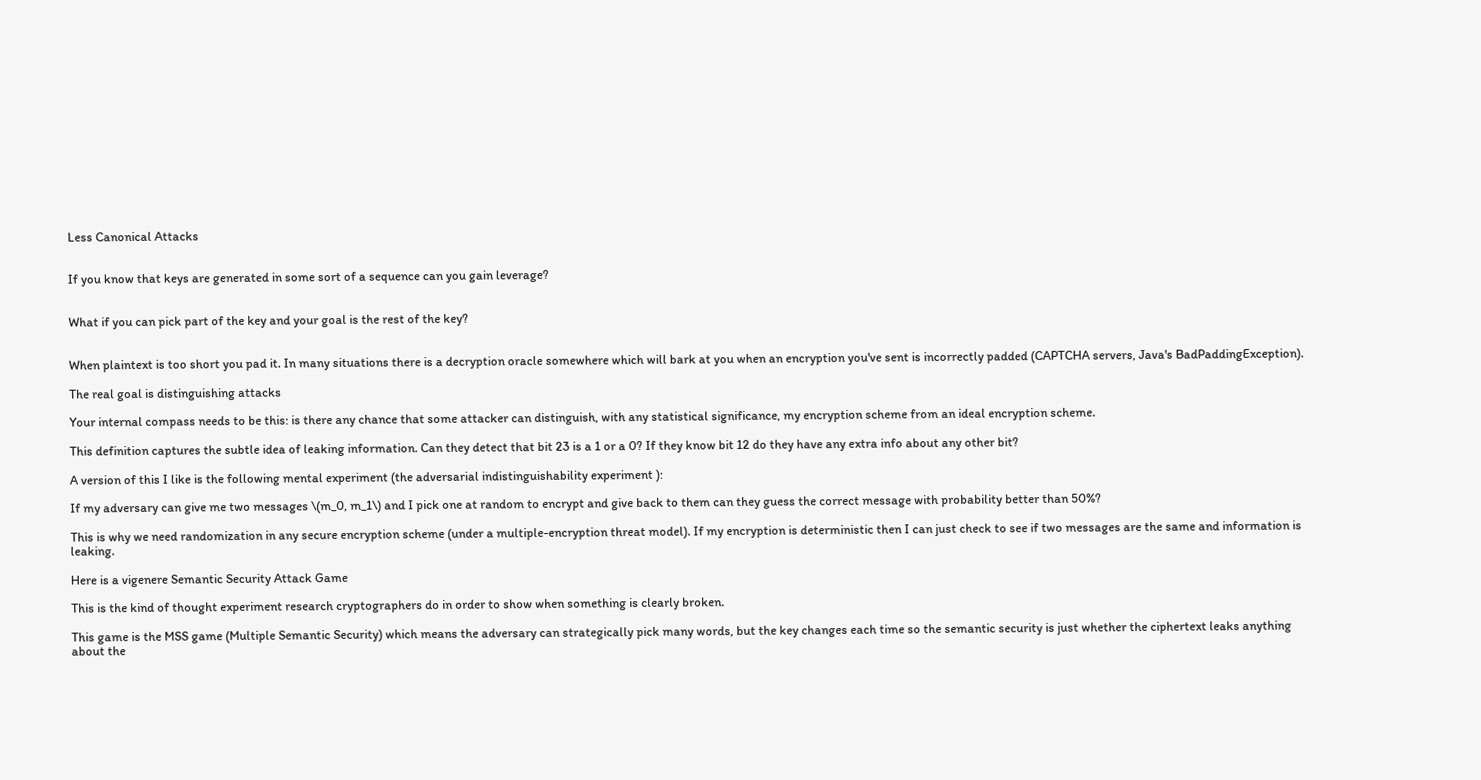Less Canonical Attacks


If you know that keys are generated in some sort of a sequence can you gain leverage?


What if you can pick part of the key and your goal is the rest of the key?


When plaintext is too short you pad it. In many situations there is a decryption oracle somewhere which will bark at you when an encryption you've sent is incorrectly padded (CAPTCHA servers, Java's BadPaddingException).

The real goal is distinguishing attacks

Your internal compass needs to be this: is there any chance that some attacker can distinguish, with any statistical significance, my encryption scheme from an ideal encryption scheme.

This definition captures the subtle idea of leaking information. Can they detect that bit 23 is a 1 or a 0? If they know bit 12 do they have any extra info about any other bit?

A version of this I like is the following mental experiment (the adversarial indistinguishability experiment ):

If my adversary can give me two messages \(m_0, m_1\) and I pick one at random to encrypt and give back to them can they guess the correct message with probability better than 50%?

This is why we need randomization in any secure encryption scheme (under a multiple-encryption threat model). If my encryption is deterministic then I can just check to see if two messages are the same and information is leaking.

Here is a vigenere Semantic Security Attack Game

This is the kind of thought experiment research cryptographers do in order to show when something is clearly broken.

This game is the MSS game (Multiple Semantic Security) which means the adversary can strategically pick many words, but the key changes each time so the semantic security is just whether the ciphertext leaks anything about the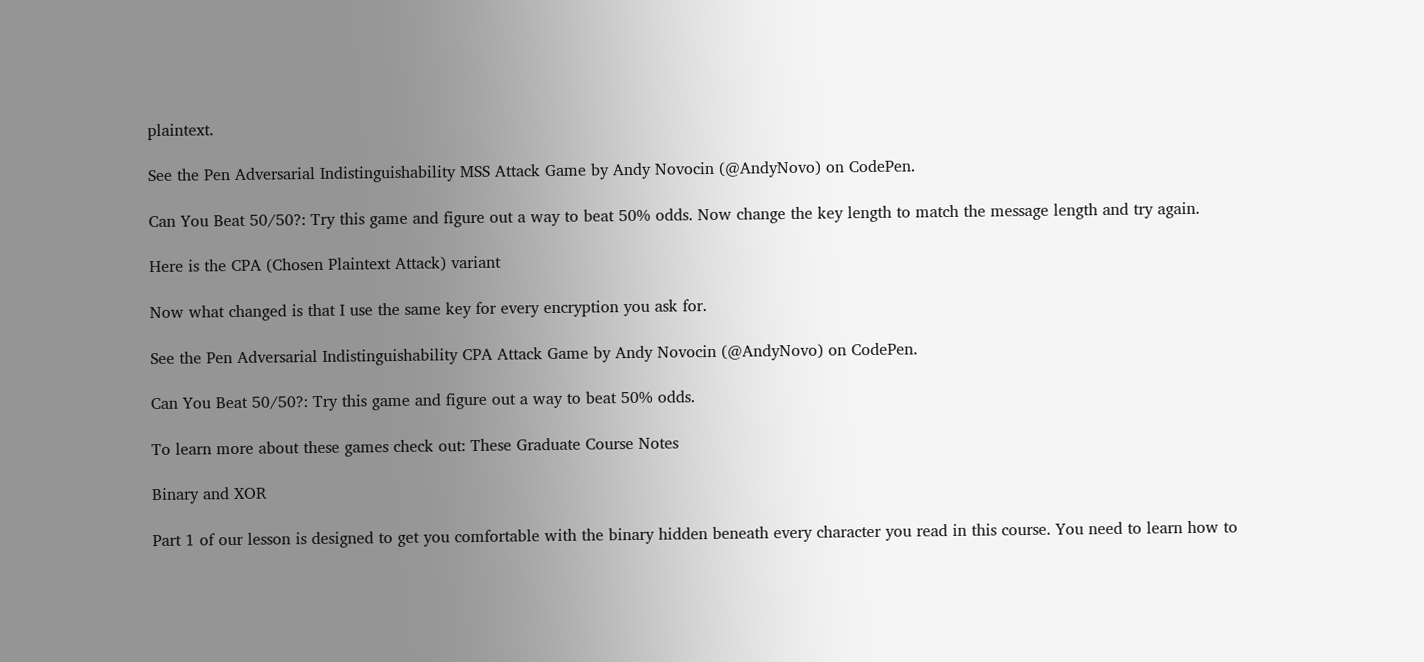plaintext.

See the Pen Adversarial Indistinguishability MSS Attack Game by Andy Novocin (@AndyNovo) on CodePen.

Can You Beat 50/50?: Try this game and figure out a way to beat 50% odds. Now change the key length to match the message length and try again.

Here is the CPA (Chosen Plaintext Attack) variant

Now what changed is that I use the same key for every encryption you ask for.

See the Pen Adversarial Indistinguishability CPA Attack Game by Andy Novocin (@AndyNovo) on CodePen.

Can You Beat 50/50?: Try this game and figure out a way to beat 50% odds.

To learn more about these games check out: These Graduate Course Notes

Binary and XOR

Part 1 of our lesson is designed to get you comfortable with the binary hidden beneath every character you read in this course. You need to learn how to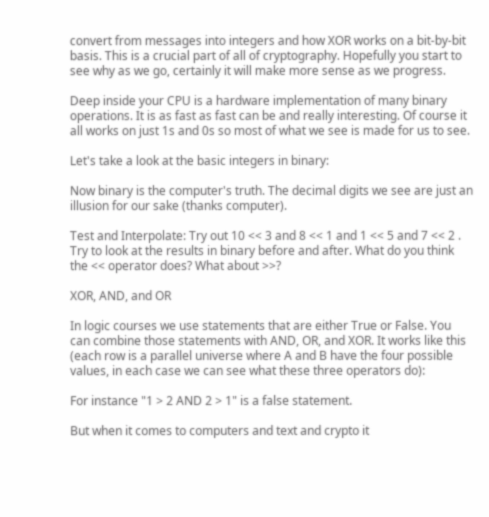convert from messages into integers and how XOR works on a bit-by-bit basis. This is a crucial part of all of cryptography. Hopefully you start to see why as we go, certainly it will make more sense as we progress.

Deep inside your CPU is a hardware implementation of many binary operations. It is as fast as fast can be and really interesting. Of course it all works on just 1s and 0s so most of what we see is made for us to see.

Let's take a look at the basic integers in binary:

Now binary is the computer's truth. The decimal digits we see are just an illusion for our sake (thanks computer).

Test and Interpolate: Try out 10 << 3 and 8 << 1 and 1 << 5 and 7 << 2 . Try to look at the results in binary before and after. What do you think the << operator does? What about >>?

XOR, AND, and OR

In logic courses we use statements that are either True or False. You can combine those statements with AND, OR, and XOR. It works like this (each row is a parallel universe where A and B have the four possible values, in each case we can see what these three operators do):

For instance "1 > 2 AND 2 > 1" is a false statement.

But when it comes to computers and text and crypto it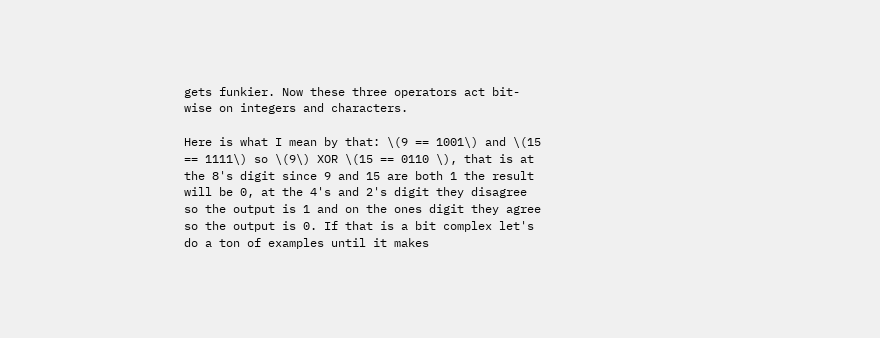gets funkier. Now these three operators act bit-wise on integers and characters.

Here is what I mean by that: \(9 == 1001\) and \(15 == 1111\) so \(9\) XOR \(15 == 0110 \), that is at the 8's digit since 9 and 15 are both 1 the result will be 0, at the 4's and 2's digit they disagree so the output is 1 and on the ones digit they agree so the output is 0. If that is a bit complex let's do a ton of examples until it makes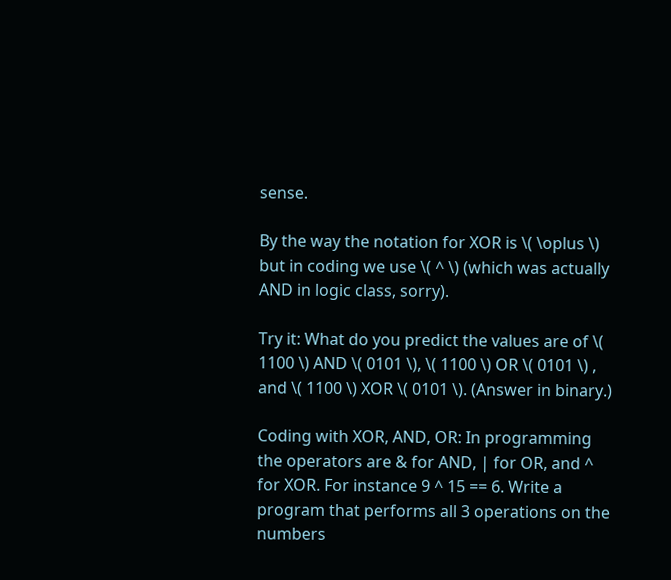sense.

By the way the notation for XOR is \( \oplus \) but in coding we use \( ^ \) (which was actually AND in logic class, sorry).

Try it: What do you predict the values are of \( 1100 \) AND \( 0101 \), \( 1100 \) OR \( 0101 \) , and \( 1100 \) XOR \( 0101 \). (Answer in binary.)

Coding with XOR, AND, OR: In programming the operators are & for AND, | for OR, and ^ for XOR. For instance 9 ^ 15 == 6. Write a program that performs all 3 operations on the numbers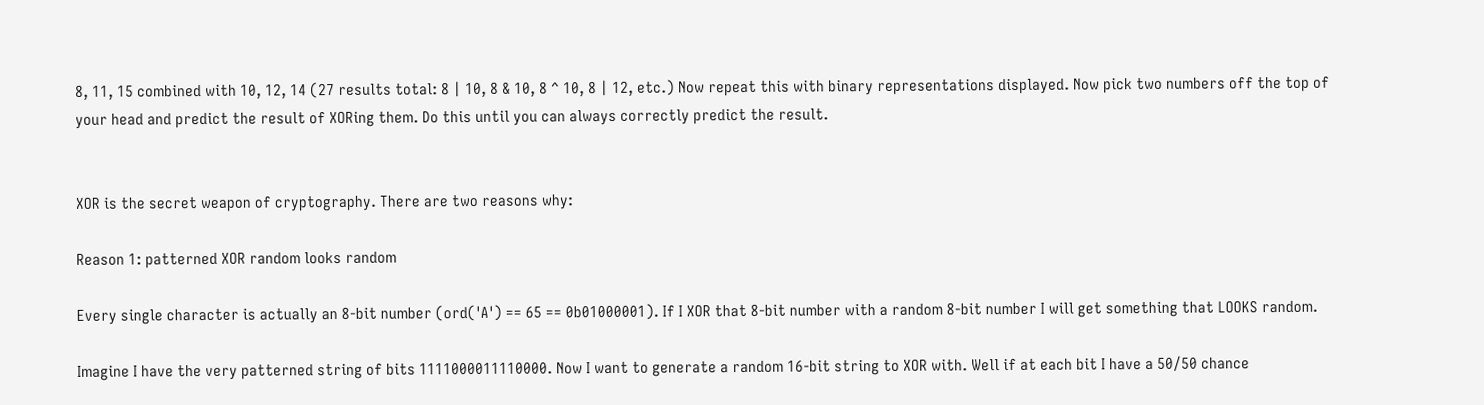8, 11, 15 combined with 10, 12, 14 (27 results total: 8 | 10, 8 & 10, 8 ^ 10, 8 | 12, etc.) Now repeat this with binary representations displayed. Now pick two numbers off the top of your head and predict the result of XORing them. Do this until you can always correctly predict the result.


XOR is the secret weapon of cryptography. There are two reasons why:

Reason 1: patterned XOR random looks random

Every single character is actually an 8-bit number (ord('A') == 65 == 0b01000001). If I XOR that 8-bit number with a random 8-bit number I will get something that LOOKS random.

Imagine I have the very patterned string of bits 1111000011110000. Now I want to generate a random 16-bit string to XOR with. Well if at each bit I have a 50/50 chance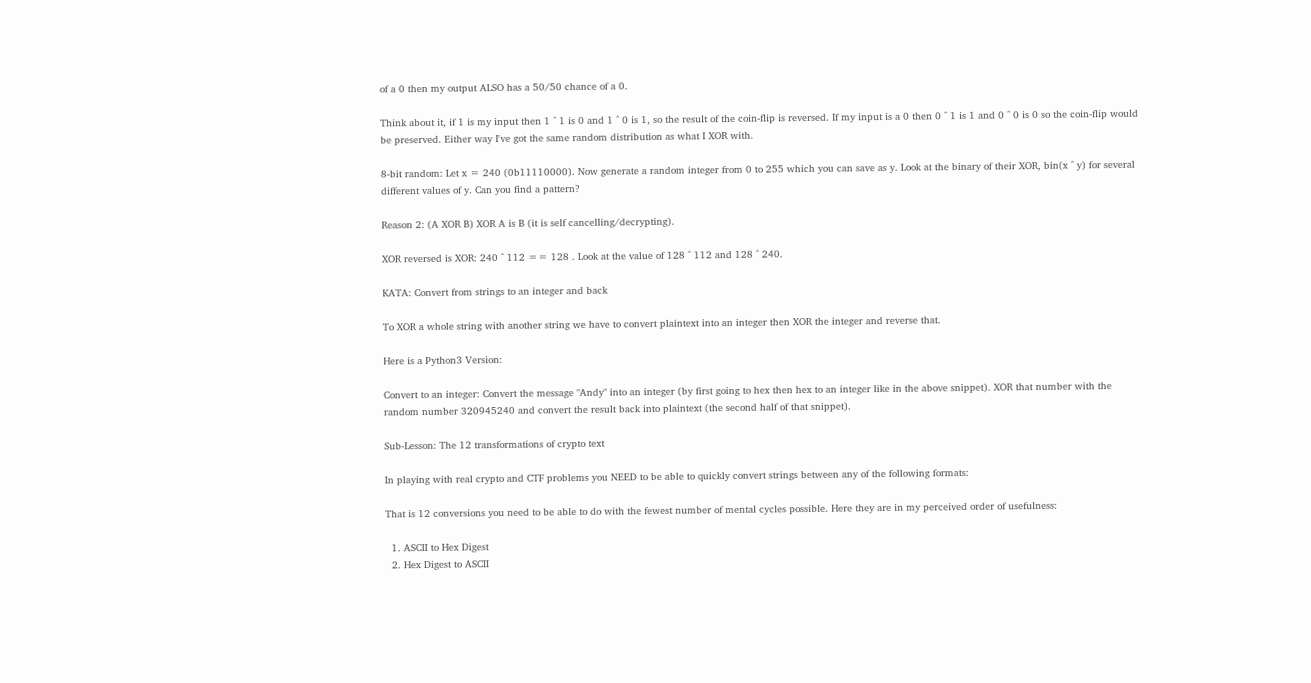of a 0 then my output ALSO has a 50/50 chance of a 0.

Think about it, if 1 is my input then 1 ^ 1 is 0 and 1 ^ 0 is 1, so the result of the coin-flip is reversed. If my input is a 0 then 0 ^ 1 is 1 and 0 ^ 0 is 0 so the coin-flip would be preserved. Either way I've got the same random distribution as what I XOR with.

8-bit random: Let x = 240 (0b11110000). Now generate a random integer from 0 to 255 which you can save as y. Look at the binary of their XOR, bin(x ^ y) for several different values of y. Can you find a pattern?

Reason 2: (A XOR B) XOR A is B (it is self cancelling/decrypting).

XOR reversed is XOR: 240 ^ 112 == 128 . Look at the value of 128 ^ 112 and 128 ^ 240.

KATA: Convert from strings to an integer and back

To XOR a whole string with another string we have to convert plaintext into an integer then XOR the integer and reverse that.

Here is a Python3 Version:

Convert to an integer: Convert the message "Andy" into an integer (by first going to hex then hex to an integer like in the above snippet). XOR that number with the random number 320945240 and convert the result back into plaintext (the second half of that snippet).

Sub-Lesson: The 12 transformations of crypto text

In playing with real crypto and CTF problems you NEED to be able to quickly convert strings between any of the following formats:

That is 12 conversions you need to be able to do with the fewest number of mental cycles possible. Here they are in my perceived order of usefulness:

  1. ASCII to Hex Digest
  2. Hex Digest to ASCII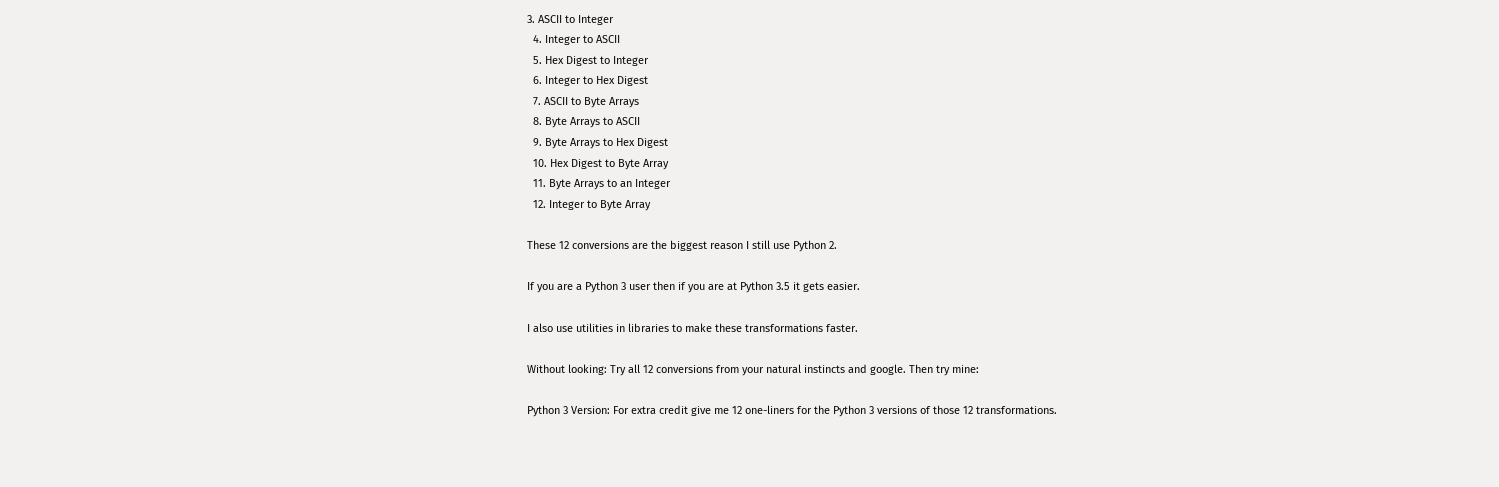3. ASCII to Integer
  4. Integer to ASCII
  5. Hex Digest to Integer
  6. Integer to Hex Digest
  7. ASCII to Byte Arrays
  8. Byte Arrays to ASCII
  9. Byte Arrays to Hex Digest
  10. Hex Digest to Byte Array
  11. Byte Arrays to an Integer
  12. Integer to Byte Array

These 12 conversions are the biggest reason I still use Python 2.

If you are a Python 3 user then if you are at Python 3.5 it gets easier.

I also use utilities in libraries to make these transformations faster.

Without looking: Try all 12 conversions from your natural instincts and google. Then try mine:

Python 3 Version: For extra credit give me 12 one-liners for the Python 3 versions of those 12 transformations.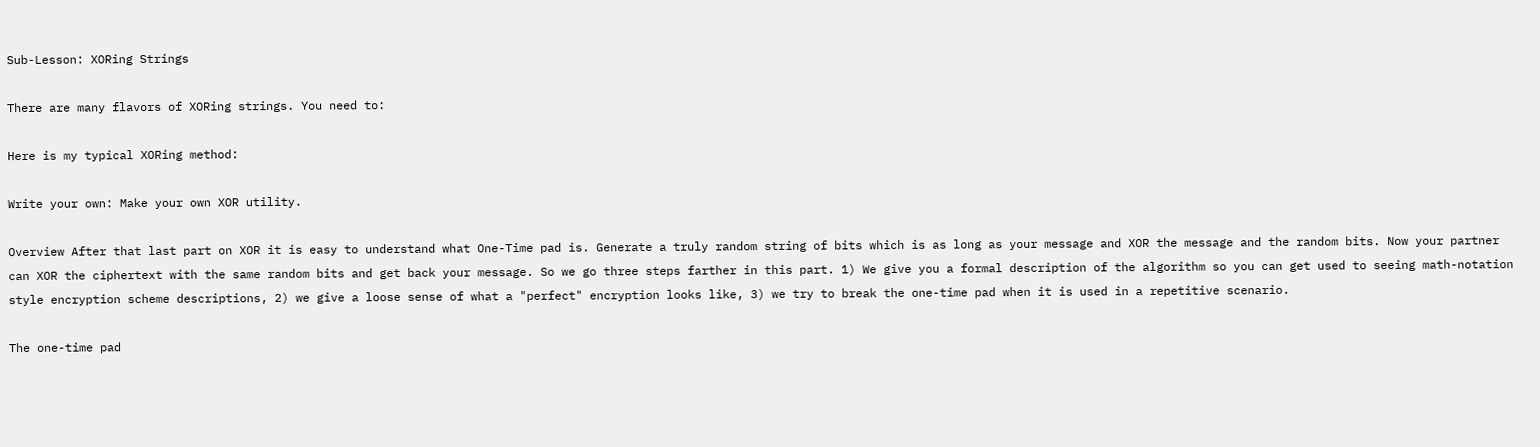Sub-Lesson: XORing Strings

There are many flavors of XORing strings. You need to:

Here is my typical XORing method:

Write your own: Make your own XOR utility.

Overview After that last part on XOR it is easy to understand what One-Time pad is. Generate a truly random string of bits which is as long as your message and XOR the message and the random bits. Now your partner can XOR the ciphertext with the same random bits and get back your message. So we go three steps farther in this part. 1) We give you a formal description of the algorithm so you can get used to seeing math-notation style encryption scheme descriptions, 2) we give a loose sense of what a "perfect" encryption looks like, 3) we try to break the one-time pad when it is used in a repetitive scenario.

The one-time pad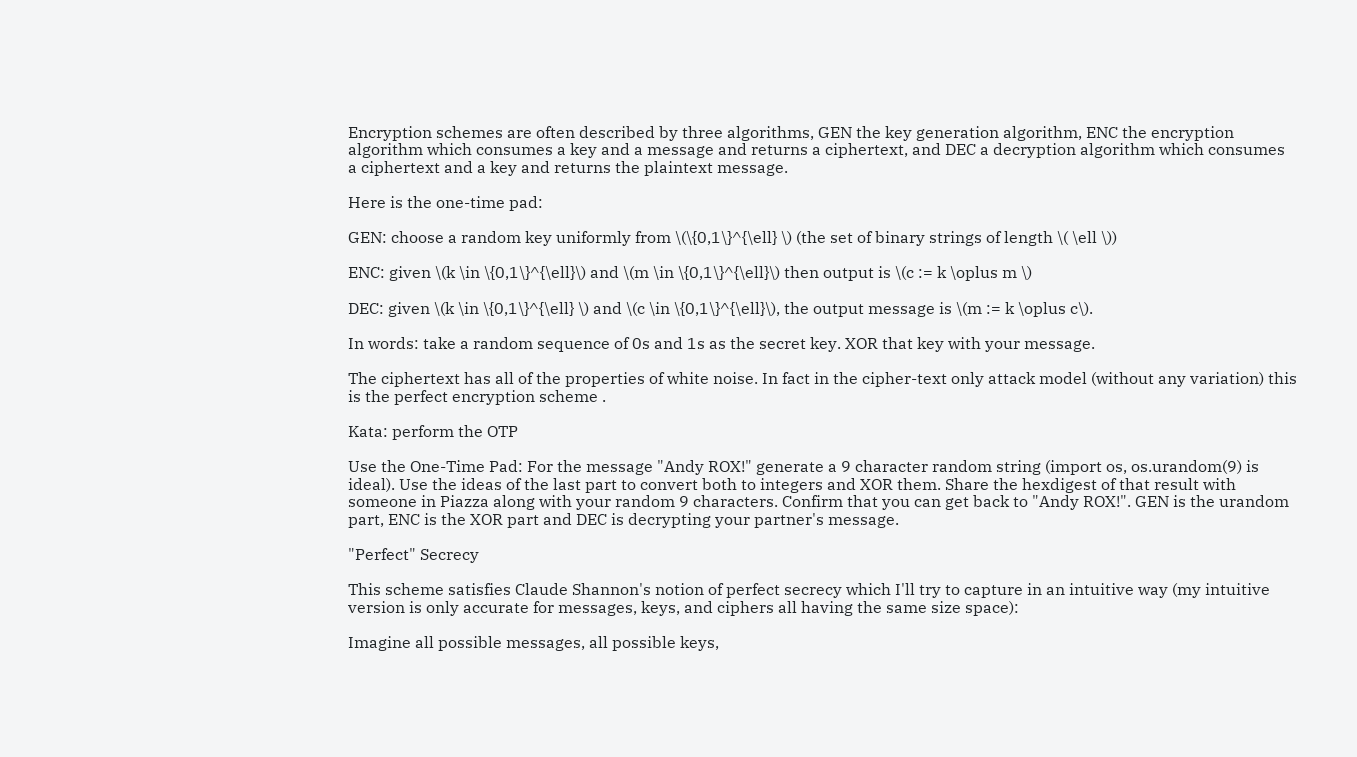Encryption schemes are often described by three algorithms, GEN the key generation algorithm, ENC the encryption algorithm which consumes a key and a message and returns a ciphertext, and DEC a decryption algorithm which consumes a ciphertext and a key and returns the plaintext message.

Here is the one-time pad:

GEN: choose a random key uniformly from \(\{0,1\}^{\ell} \) (the set of binary strings of length \( \ell \))

ENC: given \(k \in \{0,1\}^{\ell}\) and \(m \in \{0,1\}^{\ell}\) then output is \(c := k \oplus m \)

DEC: given \(k \in \{0,1\}^{\ell} \) and \(c \in \{0,1\}^{\ell}\), the output message is \(m := k \oplus c\).

In words: take a random sequence of 0s and 1s as the secret key. XOR that key with your message.

The ciphertext has all of the properties of white noise. In fact in the cipher-text only attack model (without any variation) this is the perfect encryption scheme .

Kata: perform the OTP

Use the One-Time Pad: For the message "Andy ROX!" generate a 9 character random string (import os, os.urandom(9) is ideal). Use the ideas of the last part to convert both to integers and XOR them. Share the hexdigest of that result with someone in Piazza along with your random 9 characters. Confirm that you can get back to "Andy ROX!". GEN is the urandom part, ENC is the XOR part and DEC is decrypting your partner's message.

"Perfect" Secrecy

This scheme satisfies Claude Shannon's notion of perfect secrecy which I'll try to capture in an intuitive way (my intuitive version is only accurate for messages, keys, and ciphers all having the same size space):

Imagine all possible messages, all possible keys,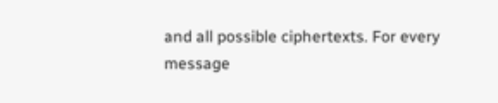and all possible ciphertexts. For every message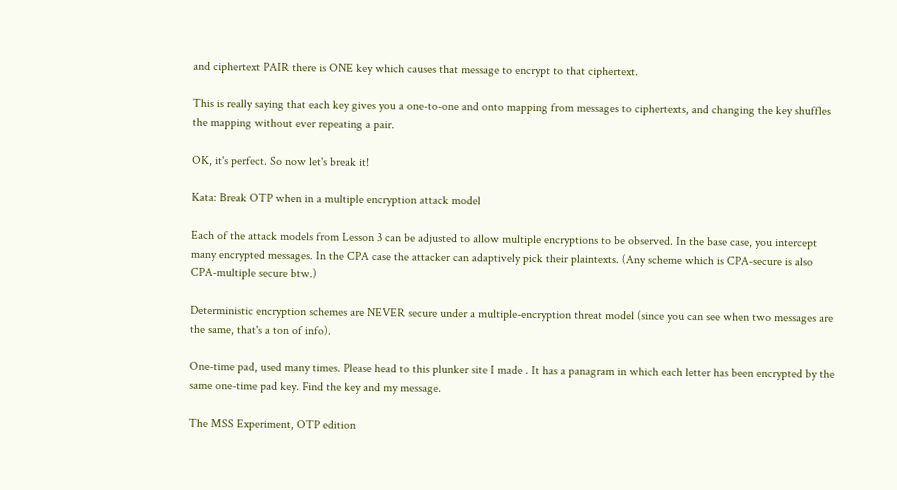and ciphertext PAIR there is ONE key which causes that message to encrypt to that ciphertext.

This is really saying that each key gives you a one-to-one and onto mapping from messages to ciphertexts, and changing the key shuffles the mapping without ever repeating a pair.

OK, it's perfect. So now let's break it!

Kata: Break OTP when in a multiple encryption attack model

Each of the attack models from Lesson 3 can be adjusted to allow multiple encryptions to be observed. In the base case, you intercept many encrypted messages. In the CPA case the attacker can adaptively pick their plaintexts. (Any scheme which is CPA-secure is also CPA-multiple secure btw.)

Deterministic encryption schemes are NEVER secure under a multiple-encryption threat model (since you can see when two messages are the same, that's a ton of info).

One-time pad, used many times. Please head to this plunker site I made . It has a panagram in which each letter has been encrypted by the same one-time pad key. Find the key and my message.

The MSS Experiment, OTP edition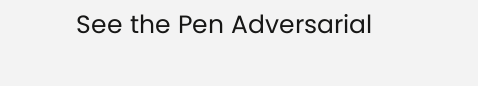See the Pen Adversarial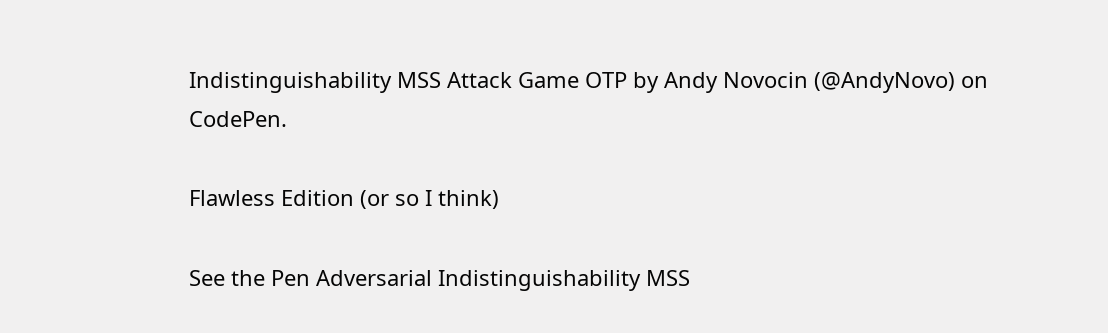Indistinguishability MSS Attack Game OTP by Andy Novocin (@AndyNovo) on CodePen.

Flawless Edition (or so I think)

See the Pen Adversarial Indistinguishability MSS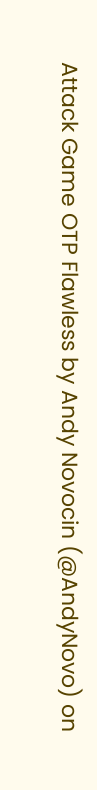Attack Game OTP Flawless by Andy Novocin (@AndyNovo) on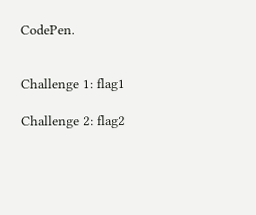CodePen.


Challenge 1: flag1

Challenge 2: flag2